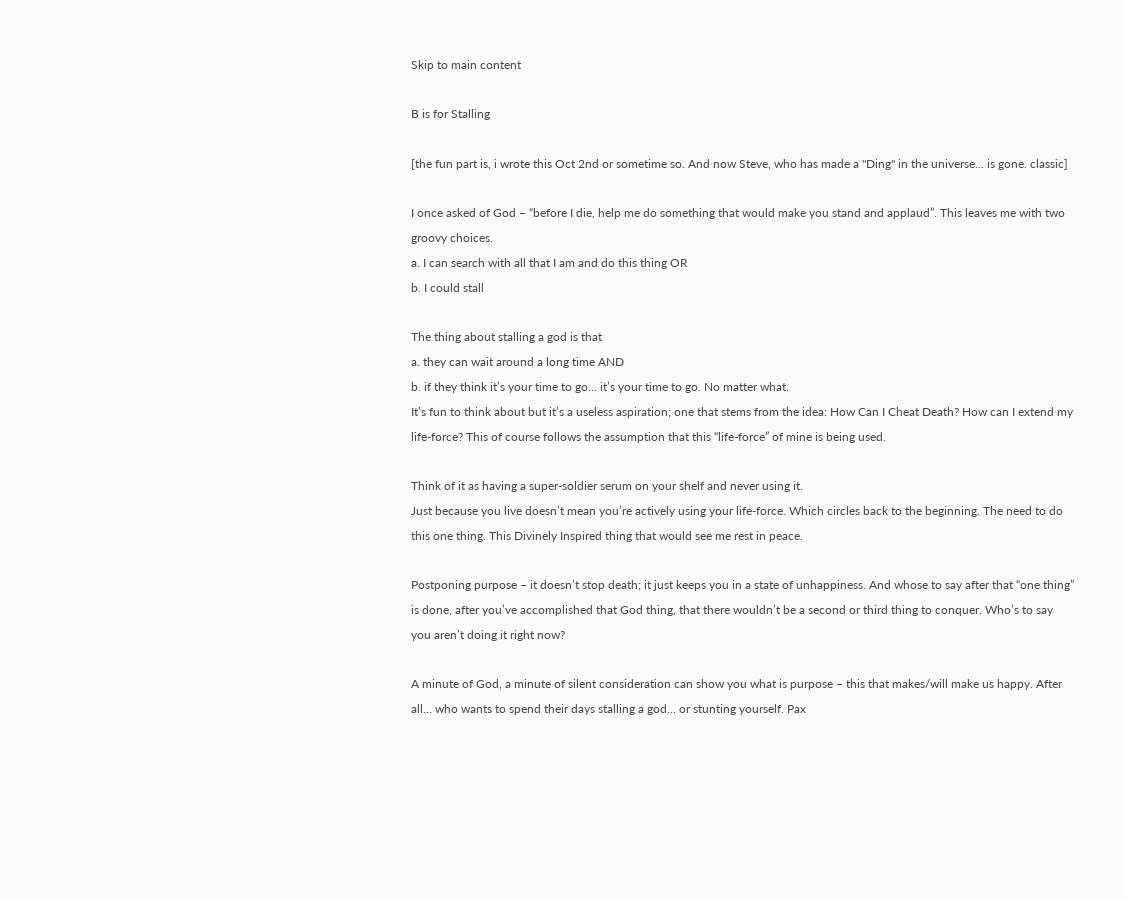Skip to main content

B is for Stalling

[the fun part is, i wrote this Oct 2nd or sometime so. And now Steve, who has made a "Ding" in the universe... is gone. classic]

I once asked of God – “before I die, help me do something that would make you stand and applaud”. This leaves me with two groovy choices.
a. I can search with all that I am and do this thing OR
b. I could stall

The thing about stalling a god is that
a. they can wait around a long time AND
b. if they think it’s your time to go… it’s your time to go. No matter what.
It’s fun to think about but it’s a useless aspiration; one that stems from the idea: How Can I Cheat Death? How can I extend my life-force? This of course follows the assumption that this “life-force” of mine is being used.

Think of it as having a super-soldier serum on your shelf and never using it.
Just because you live doesn’t mean you’re actively using your life-force. Which circles back to the beginning. The need to do this one thing. This Divinely Inspired thing that would see me rest in peace.

Postponing purpose – it doesn’t stop death; it just keeps you in a state of unhappiness. And whose to say after that “one thing” is done, after you’ve accomplished that God thing, that there wouldn’t be a second or third thing to conquer. Who’s to say you aren’t doing it right now?

A minute of God, a minute of silent consideration can show you what is purpose – this that makes/will make us happy. After all… who wants to spend their days stalling a god… or stunting yourself. Pax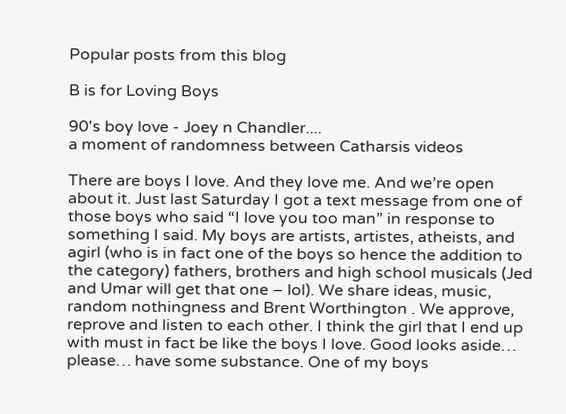Popular posts from this blog

B is for Loving Boys

90's boy love - Joey n Chandler....
a moment of randomness between Catharsis videos

There are boys I love. And they love me. And we’re open about it. Just last Saturday I got a text message from one of those boys who said “I love you too man” in response to something I said. My boys are artists, artistes, atheists, and agirl (who is in fact one of the boys so hence the addition to the category) fathers, brothers and high school musicals (Jed and Umar will get that one – lol). We share ideas, music, random nothingness and Brent Worthington . We approve, reprove and listen to each other. I think the girl that I end up with must in fact be like the boys I love. Good looks aside… please… have some substance. One of my boys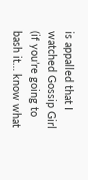is appalled that I watched Gossip Girl (if you’re going to bash it… know what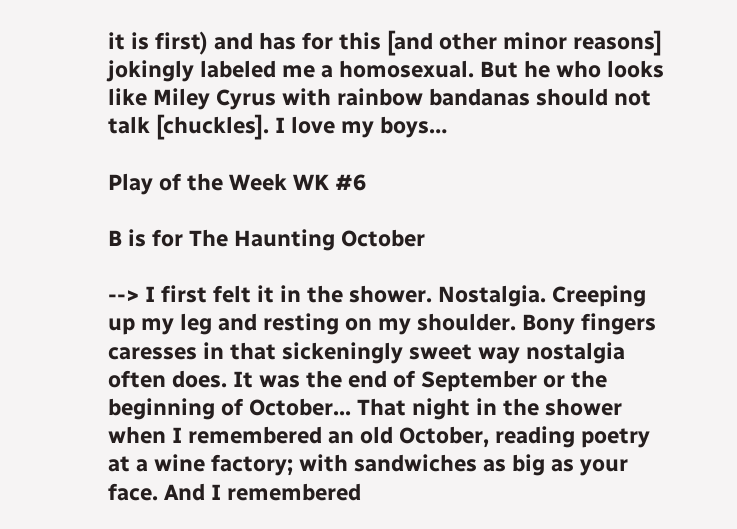it is first) and has for this [and other minor reasons] jokingly labeled me a homosexual. But he who looks like Miley Cyrus with rainbow bandanas should not talk [chuckles]. I love my boys…

Play of the Week WK #6

B is for The Haunting October

--> I first felt it in the shower. Nostalgia. Creeping up my leg and resting on my shoulder. Bony fingers caresses in that sickeningly sweet way nostalgia often does. It was the end of September or the beginning of October... That night in the shower when I remembered an old October, reading poetry at a wine factory; with sandwiches as big as your face. And I remembered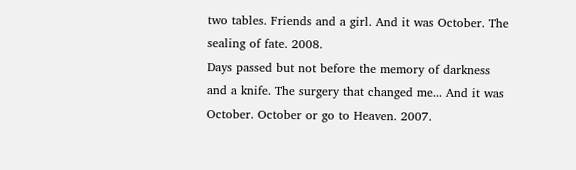two tables. Friends and a girl. And it was October. The sealing of fate. 2008.
Days passed but not before the memory of darkness and a knife. The surgery that changed me... And it was October. October or go to Heaven. 2007.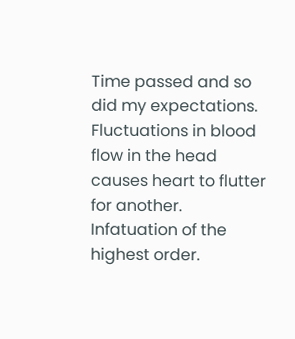Time passed and so did my expectations. Fluctuations in blood flow in the head causes heart to flutter for another. Infatuation of the highest order.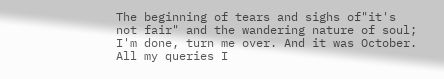The beginning of tears and sighs of"it's not fair" and the wandering nature of soul; I'm done, turn me over. And it was October. All my queries I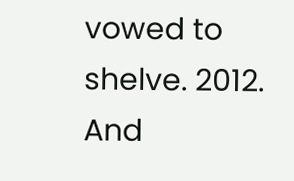vowed to shelve. 2012.
And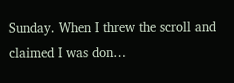Sunday. When I threw the scroll and claimed I was don…